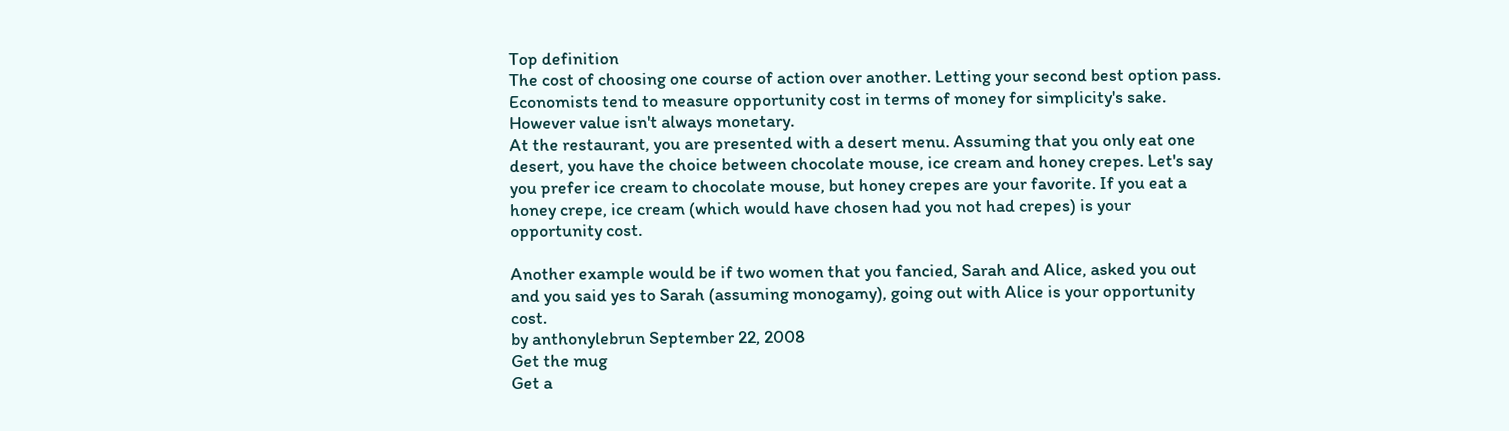Top definition
The cost of choosing one course of action over another. Letting your second best option pass.
Economists tend to measure opportunity cost in terms of money for simplicity's sake. However value isn't always monetary.
At the restaurant, you are presented with a desert menu. Assuming that you only eat one desert, you have the choice between chocolate mouse, ice cream and honey crepes. Let's say you prefer ice cream to chocolate mouse, but honey crepes are your favorite. If you eat a honey crepe, ice cream (which would have chosen had you not had crepes) is your opportunity cost.

Another example would be if two women that you fancied, Sarah and Alice, asked you out and you said yes to Sarah (assuming monogamy), going out with Alice is your opportunity cost.
by anthonylebrun September 22, 2008
Get the mug
Get a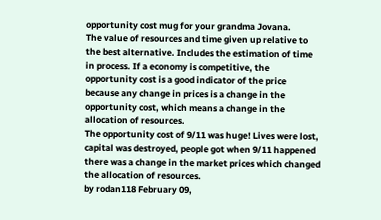opportunity cost mug for your grandma Jovana.
The value of resources and time given up relative to the best alternative. Includes the estimation of time in process. If a economy is competitive, the opportunity cost is a good indicator of the price because any change in prices is a change in the opportunity cost, which means a change in the allocation of resources.
The opportunity cost of 9/11 was huge! Lives were lost, capital was destroyed, people got when 9/11 happened there was a change in the market prices which changed the allocation of resources.
by rodan118 February 09,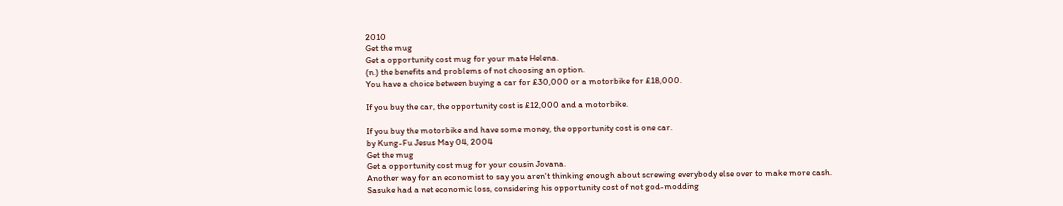2010
Get the mug
Get a opportunity cost mug for your mate Helena.
(n.) the benefits and problems of not choosing an option.
You have a choice between buying a car for £30,000 or a motorbike for £18,000.

If you buy the car, the opportunity cost is £12,000 and a motorbike.

If you buy the motorbike and have some money, the opportunity cost is one car.
by Kung-Fu Jesus May 04, 2004
Get the mug
Get a opportunity cost mug for your cousin Jovana.
Another way for an economist to say you aren't thinking enough about screwing everybody else over to make more cash.
Sasuke had a net economic loss, considering his opportunity cost of not god-modding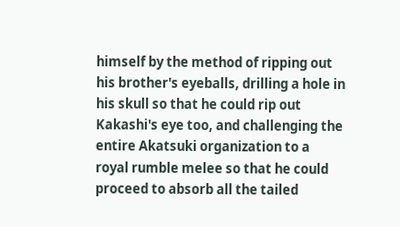himself by the method of ripping out his brother's eyeballs, drilling a hole in his skull so that he could rip out Kakashi's eye too, and challenging the entire Akatsuki organization to a royal rumble melee so that he could proceed to absorb all the tailed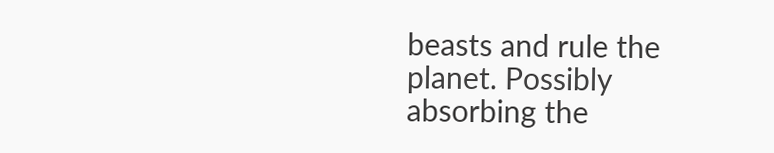beasts and rule the planet. Possibly absorbing the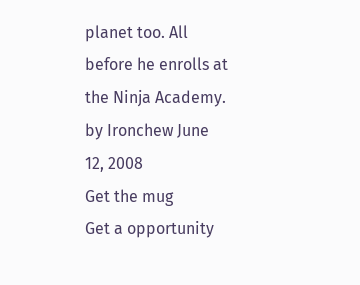planet too. All before he enrolls at the Ninja Academy.
by Ironchew June 12, 2008
Get the mug
Get a opportunity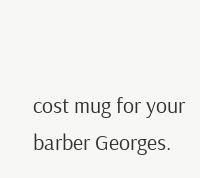cost mug for your barber Georges.